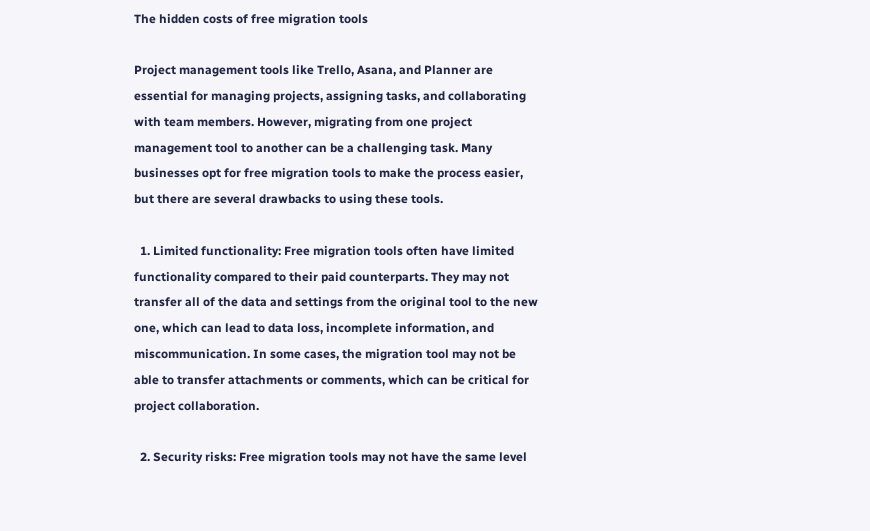The hidden costs of free migration tools

Project management tools like Trello, Asana, and Planner are essential for managing projects, assigning tasks, and collaborating with team members. However, migrating from one project management tool to another can be a challenging task. Many businesses opt for free migration tools to make the process easier, but there are several drawbacks to using these tools.

  1. Limited functionality: Free migration tools often have limited functionality compared to their paid counterparts. They may not transfer all of the data and settings from the original tool to the new one, which can lead to data loss, incomplete information, and miscommunication. In some cases, the migration tool may not be able to transfer attachments or comments, which can be critical for project collaboration.

  2. Security risks: Free migration tools may not have the same level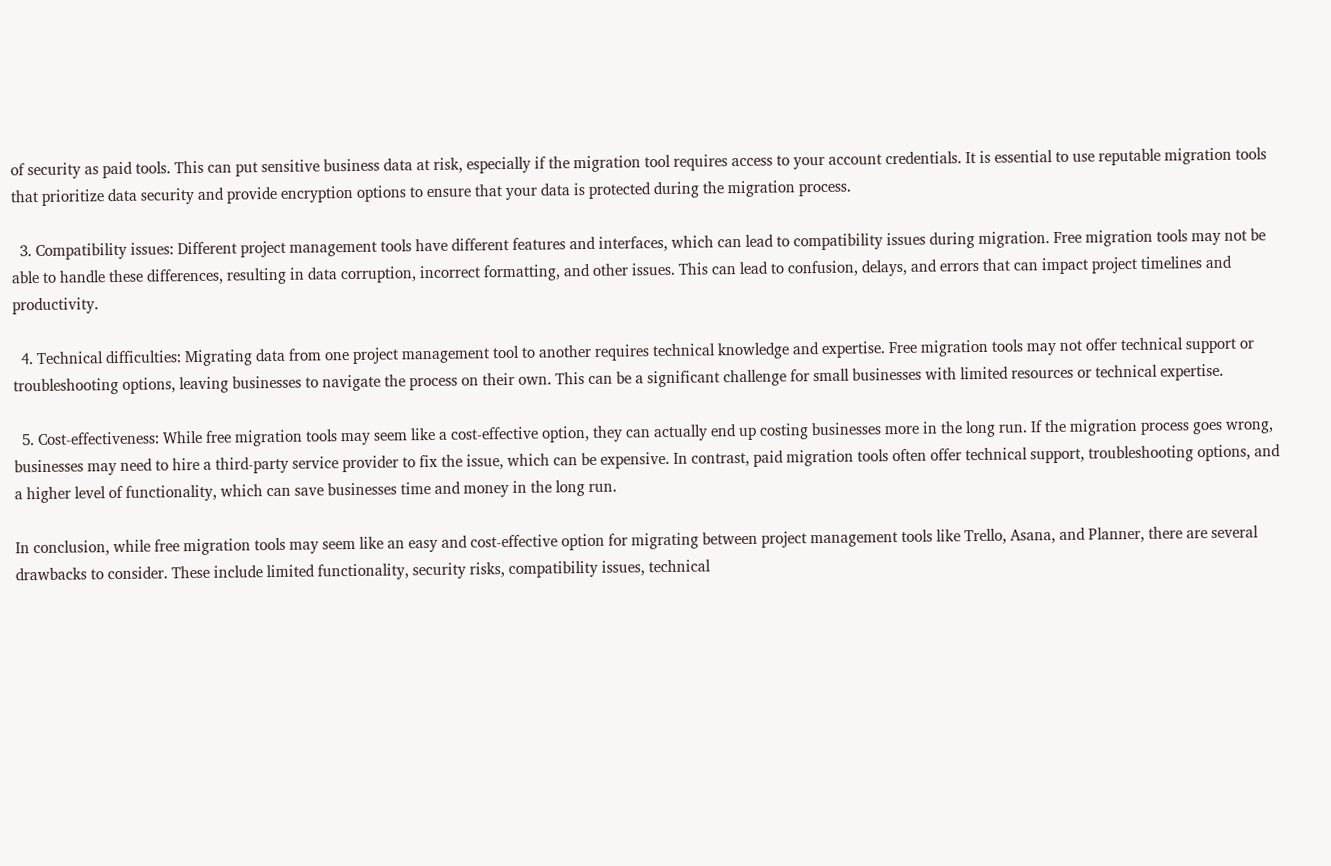of security as paid tools. This can put sensitive business data at risk, especially if the migration tool requires access to your account credentials. It is essential to use reputable migration tools that prioritize data security and provide encryption options to ensure that your data is protected during the migration process.

  3. Compatibility issues: Different project management tools have different features and interfaces, which can lead to compatibility issues during migration. Free migration tools may not be able to handle these differences, resulting in data corruption, incorrect formatting, and other issues. This can lead to confusion, delays, and errors that can impact project timelines and productivity.

  4. Technical difficulties: Migrating data from one project management tool to another requires technical knowledge and expertise. Free migration tools may not offer technical support or troubleshooting options, leaving businesses to navigate the process on their own. This can be a significant challenge for small businesses with limited resources or technical expertise.

  5. Cost-effectiveness: While free migration tools may seem like a cost-effective option, they can actually end up costing businesses more in the long run. If the migration process goes wrong, businesses may need to hire a third-party service provider to fix the issue, which can be expensive. In contrast, paid migration tools often offer technical support, troubleshooting options, and a higher level of functionality, which can save businesses time and money in the long run.

In conclusion, while free migration tools may seem like an easy and cost-effective option for migrating between project management tools like Trello, Asana, and Planner, there are several drawbacks to consider. These include limited functionality, security risks, compatibility issues, technical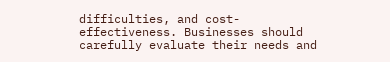difficulties, and cost-effectiveness. Businesses should carefully evaluate their needs and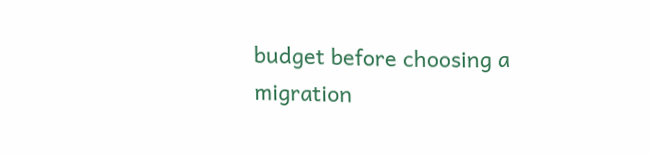budget before choosing a migration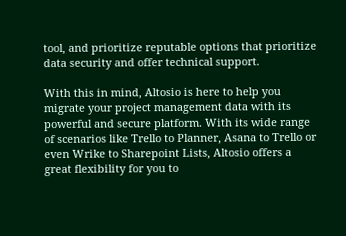tool, and prioritize reputable options that prioritize data security and offer technical support.

With this in mind, Altosio is here to help you migrate your project management data with its powerful and secure platform. With its wide range of scenarios like Trello to Planner, Asana to Trello or even Wrike to Sharepoint Lists, Altosio offers a great flexibility for you to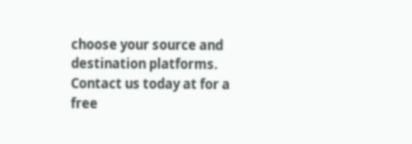choose your source and destination platforms. Contact us today at for a free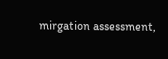mirgation assessment,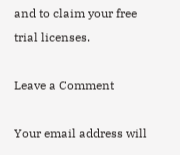and to claim your free trial licenses.

Leave a Comment

Your email address will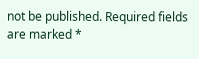not be published. Required fields are marked *